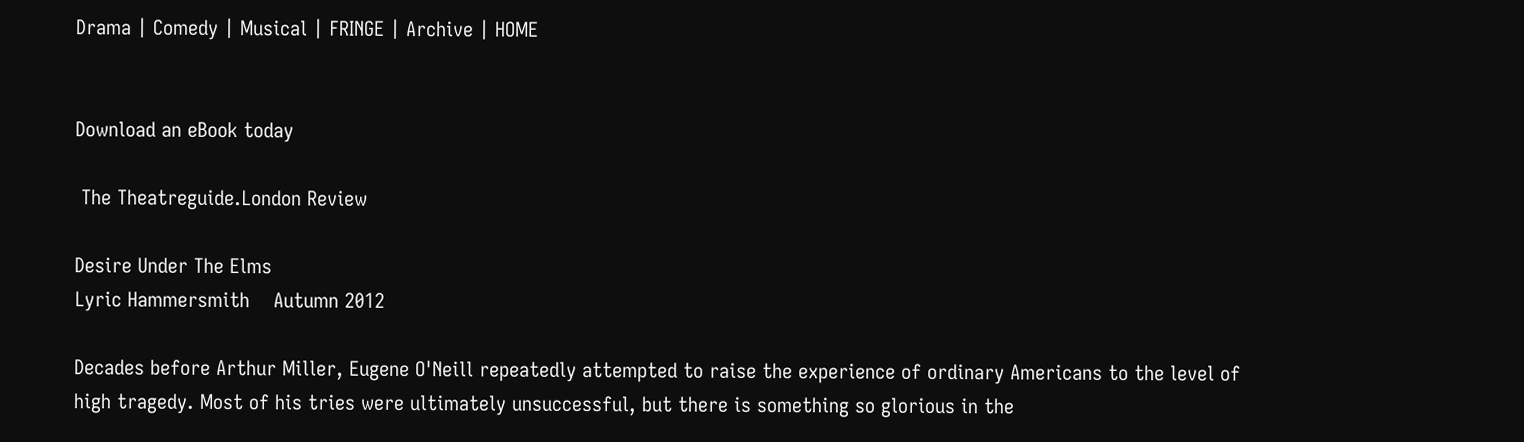Drama | Comedy | Musical | FRINGE | Archive | HOME


Download an eBook today

 The Theatreguide.London Review

Desire Under The Elms
Lyric Hammersmith    Autumn 2012

Decades before Arthur Miller, Eugene O'Neill repeatedly attempted to raise the experience of ordinary Americans to the level of high tragedy. Most of his tries were ultimately unsuccessful, but there is something so glorious in the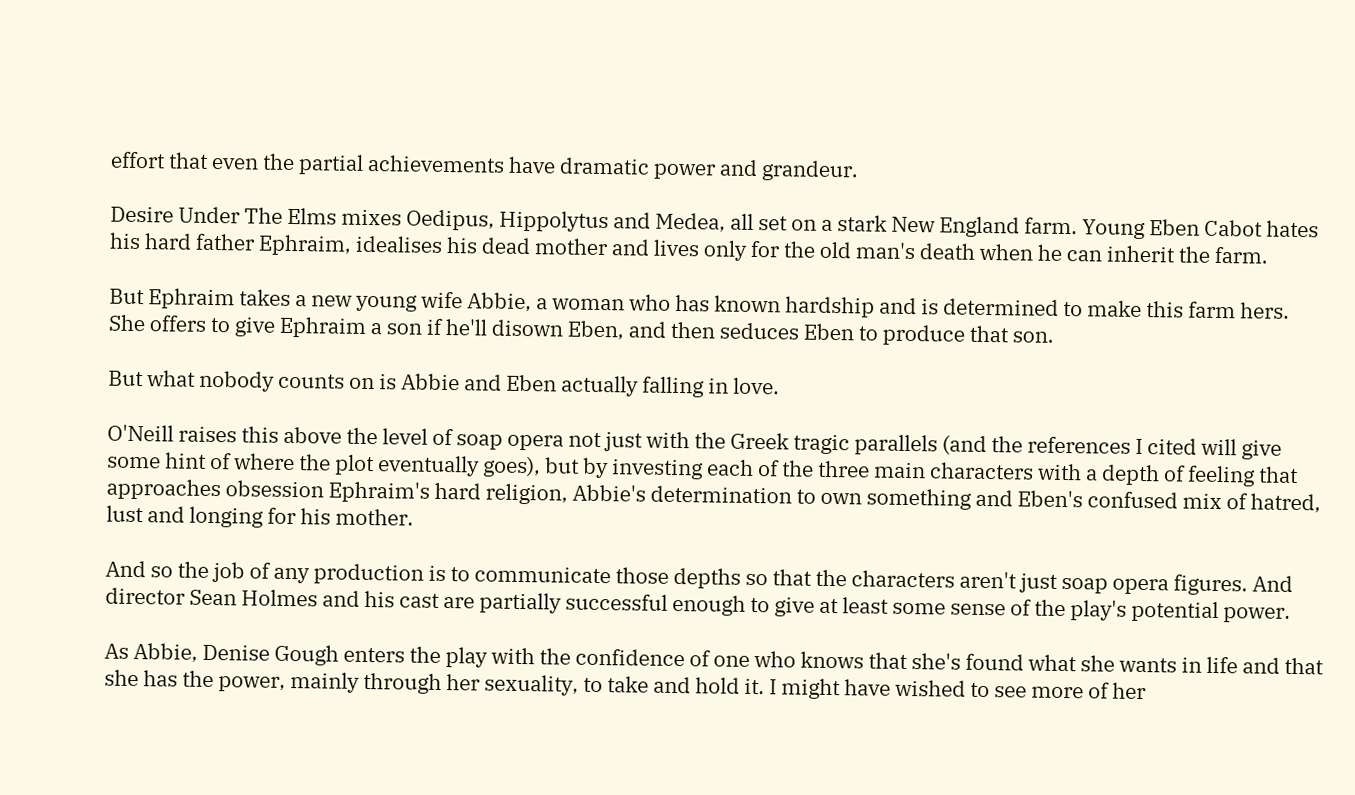effort that even the partial achievements have dramatic power and grandeur.

Desire Under The Elms mixes Oedipus, Hippolytus and Medea, all set on a stark New England farm. Young Eben Cabot hates his hard father Ephraim, idealises his dead mother and lives only for the old man's death when he can inherit the farm.

But Ephraim takes a new young wife Abbie, a woman who has known hardship and is determined to make this farm hers. She offers to give Ephraim a son if he'll disown Eben, and then seduces Eben to produce that son.

But what nobody counts on is Abbie and Eben actually falling in love.

O'Neill raises this above the level of soap opera not just with the Greek tragic parallels (and the references I cited will give some hint of where the plot eventually goes), but by investing each of the three main characters with a depth of feeling that approaches obsession Ephraim's hard religion, Abbie's determination to own something and Eben's confused mix of hatred, lust and longing for his mother.

And so the job of any production is to communicate those depths so that the characters aren't just soap opera figures. And director Sean Holmes and his cast are partially successful enough to give at least some sense of the play's potential power.

As Abbie, Denise Gough enters the play with the confidence of one who knows that she's found what she wants in life and that she has the power, mainly through her sexuality, to take and hold it. I might have wished to see more of her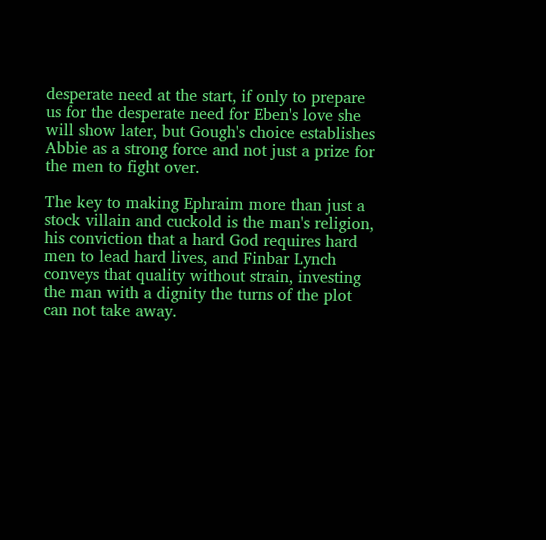desperate need at the start, if only to prepare us for the desperate need for Eben's love she will show later, but Gough's choice establishes Abbie as a strong force and not just a prize for the men to fight over.

The key to making Ephraim more than just a stock villain and cuckold is the man's religion, his conviction that a hard God requires hard men to lead hard lives, and Finbar Lynch conveys that quality without strain, investing the man with a dignity the turns of the plot can not take away.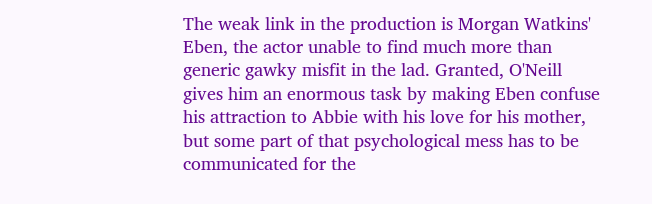The weak link in the production is Morgan Watkins' Eben, the actor unable to find much more than generic gawky misfit in the lad. Granted, O'Neill gives him an enormous task by making Eben confuse his attraction to Abbie with his love for his mother, but some part of that psychological mess has to be communicated for the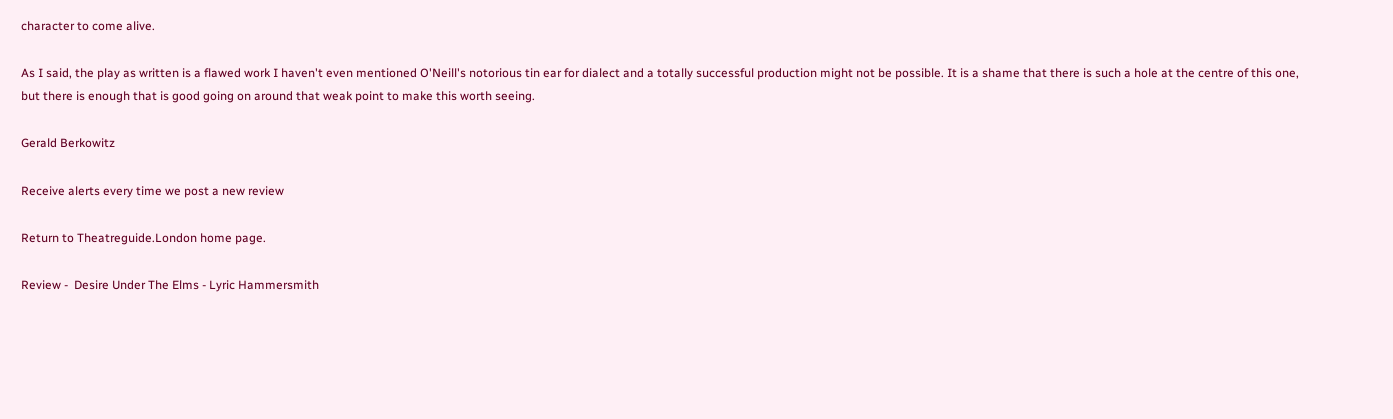character to come alive.

As I said, the play as written is a flawed work I haven't even mentioned O'Neill's notorious tin ear for dialect and a totally successful production might not be possible. It is a shame that there is such a hole at the centre of this one, but there is enough that is good going on around that weak point to make this worth seeing.

Gerald Berkowitz

Receive alerts every time we post a new review

Return to Theatreguide.London home page.

Review -  Desire Under The Elms - Lyric Hammersmith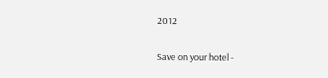2012

Save on your hotel -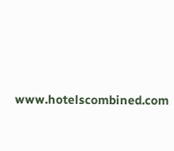www.hotelscombined.com